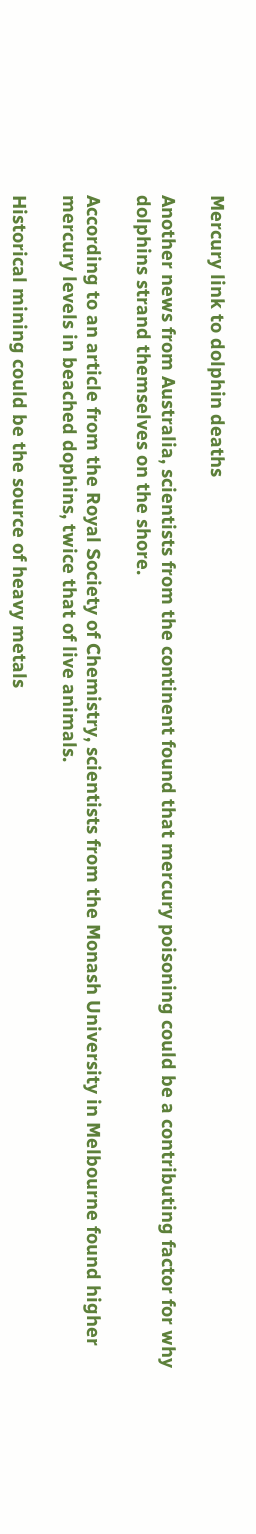Mercury link to dolphin deaths

Another news from Australia, scientists from the continent found that mercury poisoning could be a contributing factor for why dolphins strand themselves on the shore.

According to an article from the Royal Society of Chemistry, scientists from the Monash University in Melbourne found higher mercury levels in beached dophins, twice that of live animals.

Historical mining could be the source of heavy metals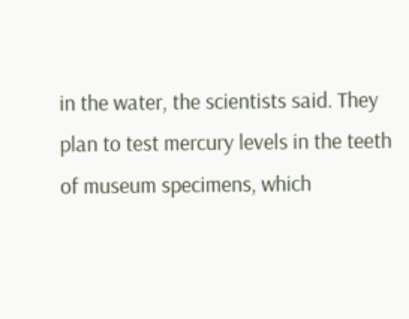in the water, the scientists said. They plan to test mercury levels in the teeth of museum specimens, which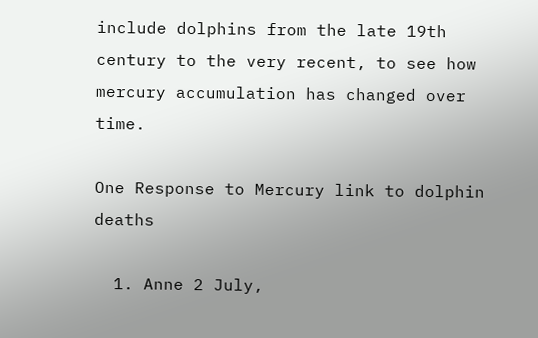include dolphins from the late 19th century to the very recent, to see how mercury accumulation has changed over time.

One Response to Mercury link to dolphin deaths

  1. Anne 2 July,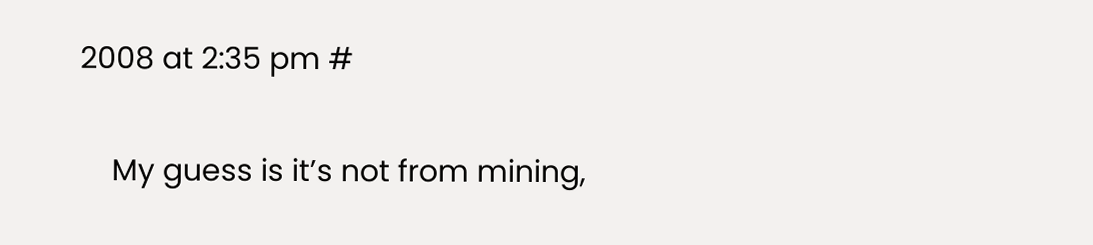2008 at 2:35 pm #

    My guess is it’s not from mining,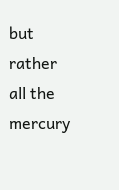but rather all the mercury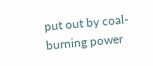put out by coal-burning power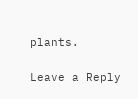plants.

Leave a Reply